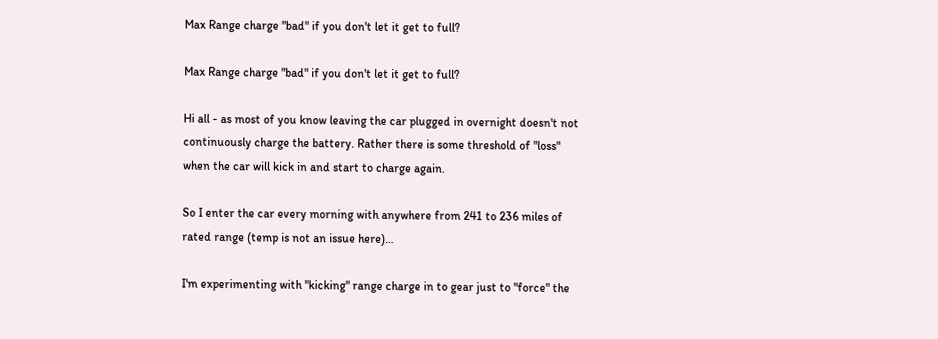Max Range charge "bad" if you don't let it get to full?

Max Range charge "bad" if you don't let it get to full?

Hi all - as most of you know leaving the car plugged in overnight doesn't not continuously charge the battery. Rather there is some threshold of "loss" when the car will kick in and start to charge again.

So I enter the car every morning with anywhere from 241 to 236 miles of rated range (temp is not an issue here)…

I'm experimenting with "kicking" range charge in to gear just to "force" the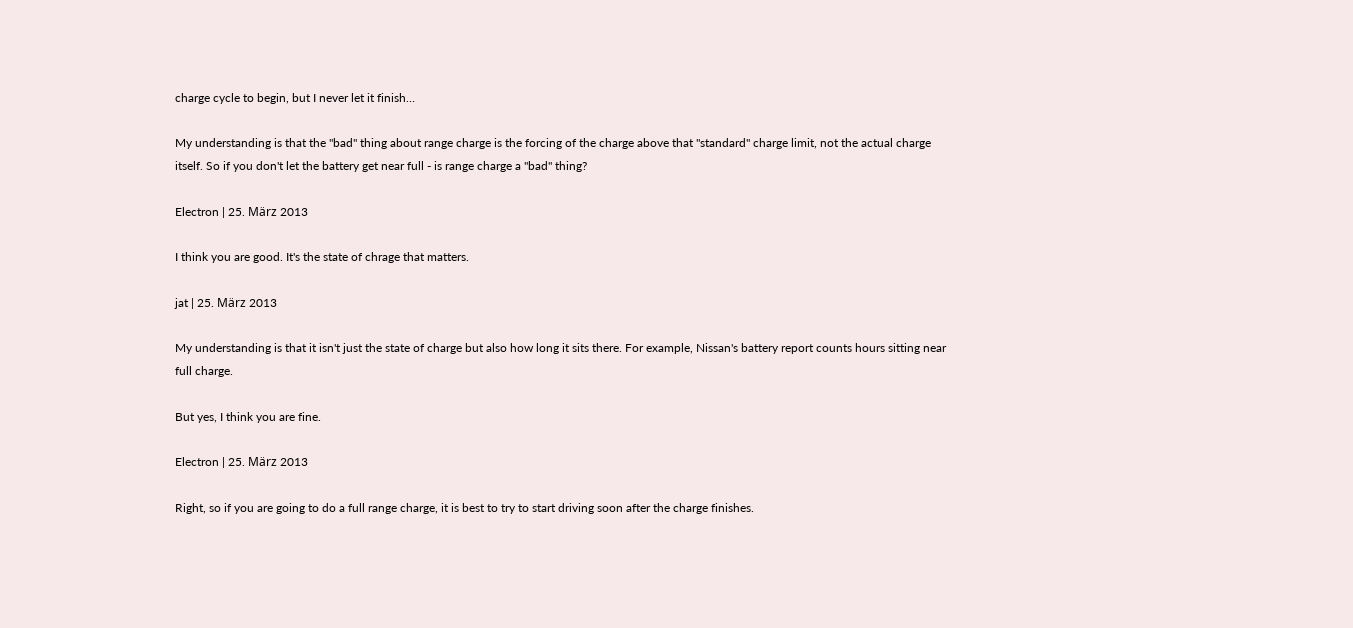charge cycle to begin, but I never let it finish…

My understanding is that the "bad" thing about range charge is the forcing of the charge above that "standard" charge limit, not the actual charge itself. So if you don't let the battery get near full - is range charge a "bad" thing?

Electron | 25. März 2013

I think you are good. It's the state of chrage that matters.

jat | 25. März 2013

My understanding is that it isn't just the state of charge but also how long it sits there. For example, Nissan's battery report counts hours sitting near full charge.

But yes, I think you are fine.

Electron | 25. März 2013

Right, so if you are going to do a full range charge, it is best to try to start driving soon after the charge finishes.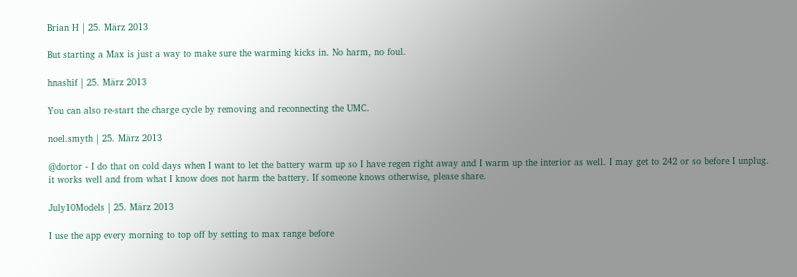Brian H | 25. März 2013

But starting a Max is just a way to make sure the warming kicks in. No harm, no foul.

hnashif | 25. März 2013

You can also re-start the charge cycle by removing and reconnecting the UMC.

noel.smyth | 25. März 2013

@dortor - I do that on cold days when I want to let the battery warm up so I have regen right away and I warm up the interior as well. I may get to 242 or so before I unplug. it works well and from what I know does not harm the battery. If someone knows otherwise, please share.

July10Models | 25. März 2013

I use the app every morning to top off by setting to max range before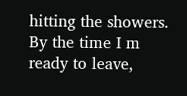hitting the showers. By the time I m ready to leave,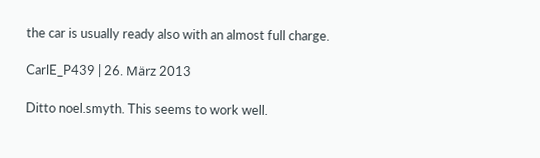the car is usually ready also with an almost full charge.

CarlE_P439 | 26. März 2013

Ditto noel.smyth. This seems to work well.